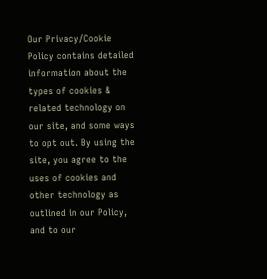Our Privacy/Cookie Policy contains detailed information about the types of cookies & related technology on our site, and some ways to opt out. By using the site, you agree to the uses of cookies and other technology as outlined in our Policy, and to our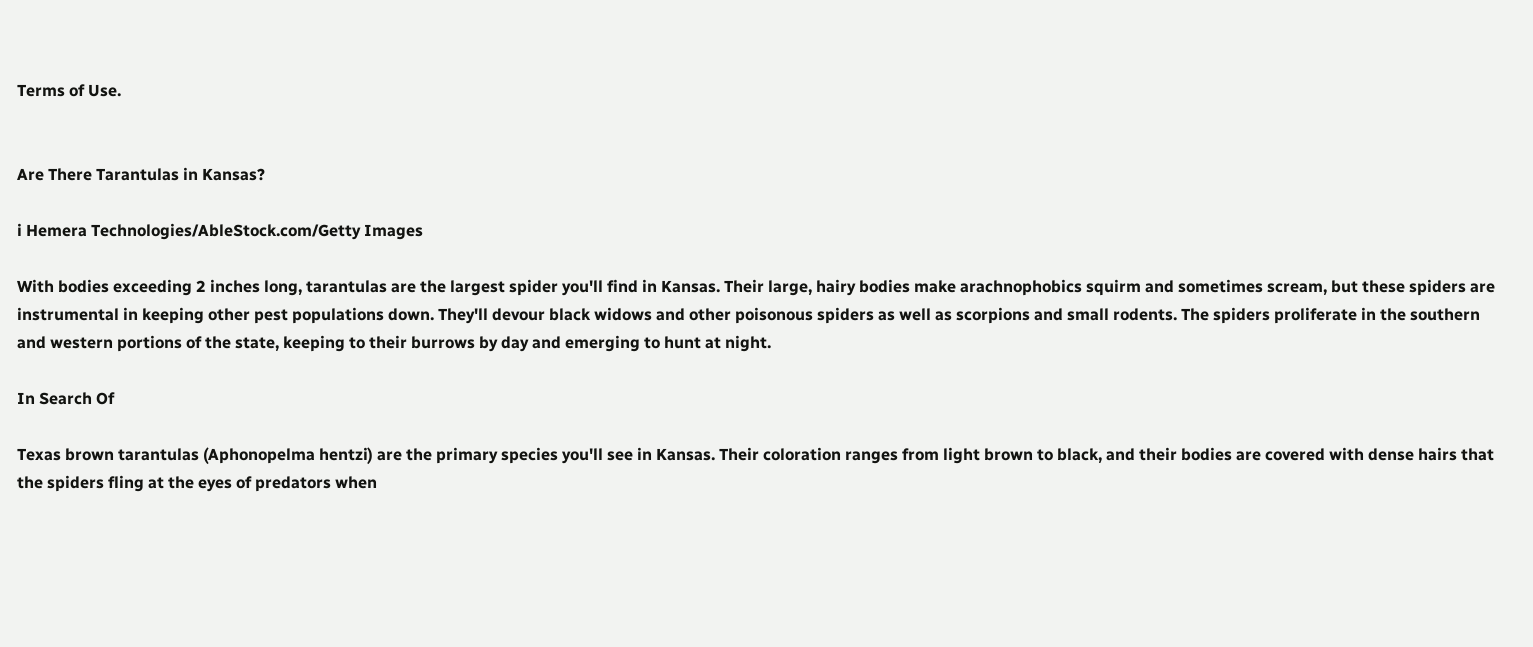Terms of Use.


Are There Tarantulas in Kansas?

i Hemera Technologies/AbleStock.com/Getty Images

With bodies exceeding 2 inches long, tarantulas are the largest spider you'll find in Kansas. Their large, hairy bodies make arachnophobics squirm and sometimes scream, but these spiders are instrumental in keeping other pest populations down. They'll devour black widows and other poisonous spiders as well as scorpions and small rodents. The spiders proliferate in the southern and western portions of the state, keeping to their burrows by day and emerging to hunt at night.

In Search Of

Texas brown tarantulas (Aphonopelma hentzi) are the primary species you'll see in Kansas. Their coloration ranges from light brown to black, and their bodies are covered with dense hairs that the spiders fling at the eyes of predators when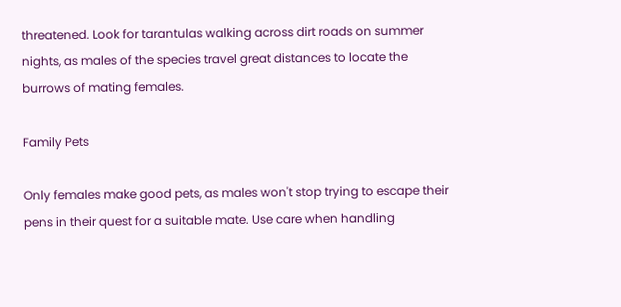threatened. Look for tarantulas walking across dirt roads on summer nights, as males of the species travel great distances to locate the burrows of mating females.

Family Pets

Only females make good pets, as males won't stop trying to escape their pens in their quest for a suitable mate. Use care when handling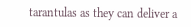tarantulas as they can deliver a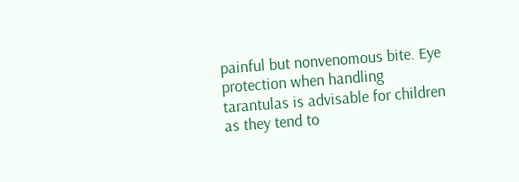painful but nonvenomous bite. Eye protection when handling tarantulas is advisable for children as they tend to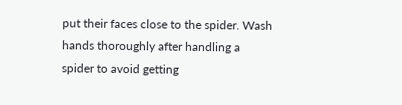put their faces close to the spider. Wash hands thoroughly after handling a spider to avoid getting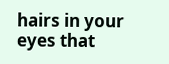hairs in your eyes that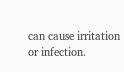can cause irritation or infection.